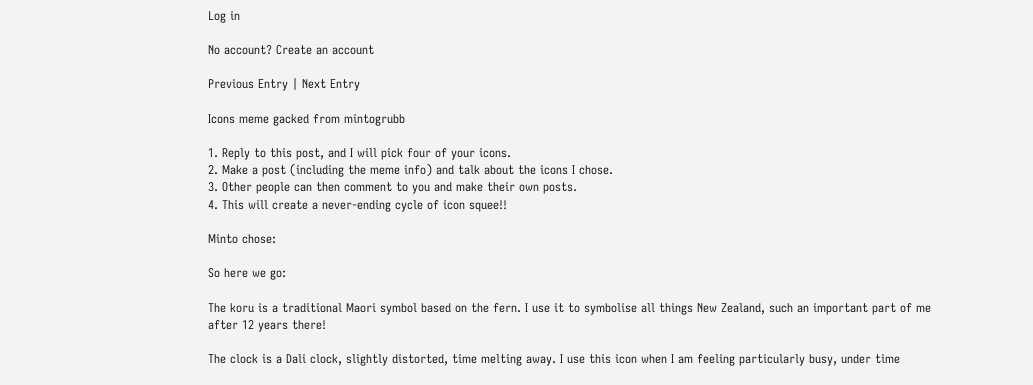Log in

No account? Create an account

Previous Entry | Next Entry

Icons meme gacked from mintogrubb

1. Reply to this post, and I will pick four of your icons.
2. Make a post (including the meme info) and talk about the icons I chose.
3. Other people can then comment to you and make their own posts.
4. This will create a never-ending cycle of icon squee!!

Minto chose:

So here we go:

The koru is a traditional Maori symbol based on the fern. I use it to symbolise all things New Zealand, such an important part of me after 12 years there!

The clock is a Dali clock, slightly distorted, time melting away. I use this icon when I am feeling particularly busy, under time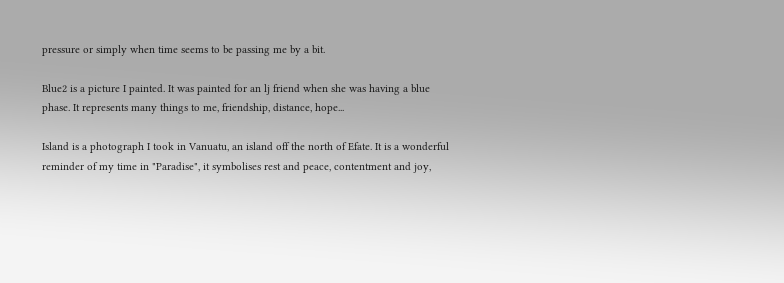pressure or simply when time seems to be passing me by a bit.

Blue2 is a picture I painted. It was painted for an lj friend when she was having a blue phase. It represents many things to me, friendship, distance, hope...

Island is a photograph I took in Vanuatu, an island off the north of Efate. It is a wonderful reminder of my time in "Paradise", it symbolises rest and peace, contentment and joy,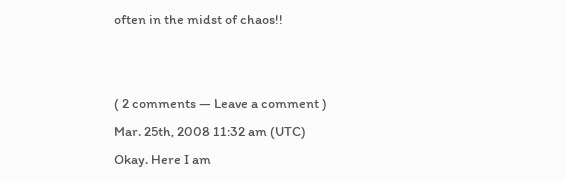often in the midst of chaos!!


( 2 comments — Leave a comment )
Mar. 25th, 2008 11:32 am (UTC)
Okay. Here I am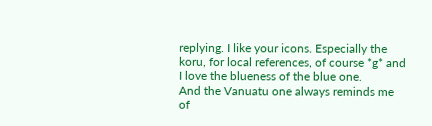replying. I like your icons. Especially the koru, for local references, of course *g* and I love the blueness of the blue one.
And the Vanuatu one always reminds me of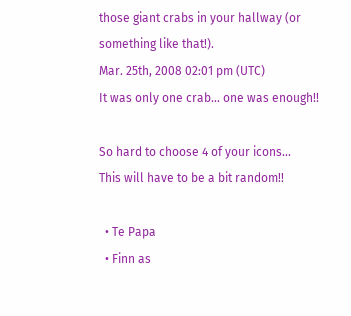those giant crabs in your hallway (or something like that!).
Mar. 25th, 2008 02:01 pm (UTC)
It was only one crab... one was enough!!

So hard to choose 4 of your icons...
This will have to be a bit random!!

  • Te Papa
  • Finn as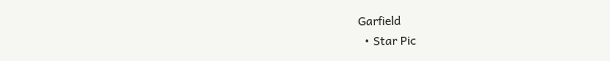Garfield
  • Star Pic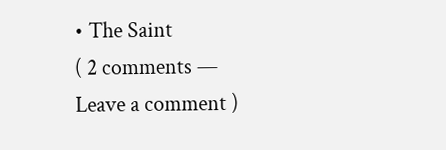• The Saint
( 2 comments — Leave a comment )